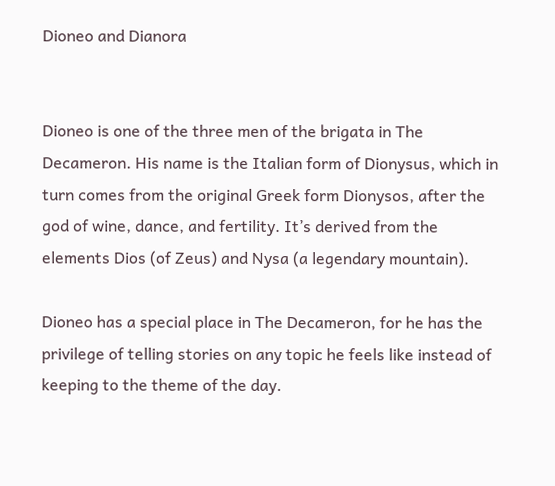Dioneo and Dianora


Dioneo is one of the three men of the brigata in The Decameron. His name is the Italian form of Dionysus, which in turn comes from the original Greek form Dionysos, after the god of wine, dance, and fertility. It’s derived from the elements Dios (of Zeus) and Nysa (a legendary mountain).

Dioneo has a special place in The Decameron, for he has the privilege of telling stories on any topic he feels like instead of keeping to the theme of the day.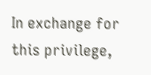In exchange for this privilege,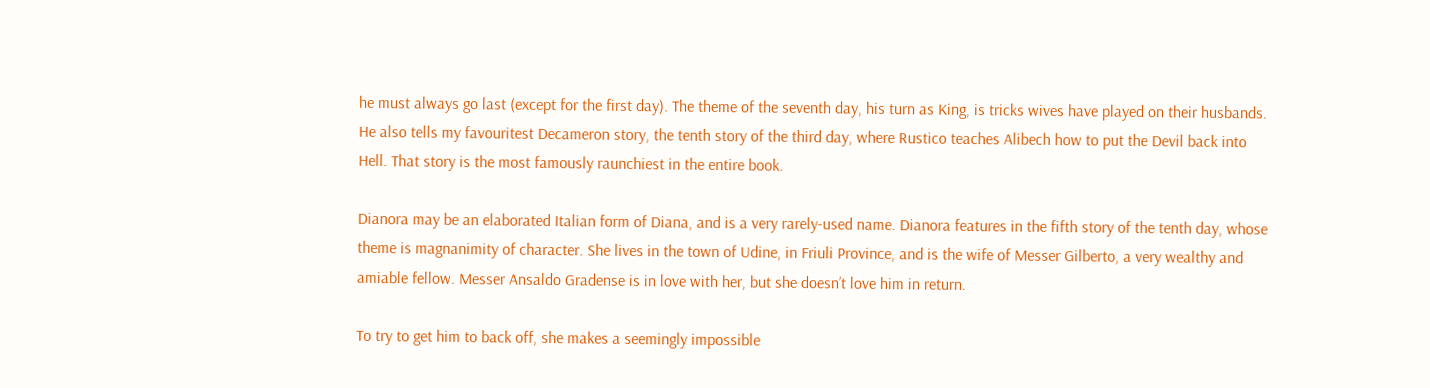he must always go last (except for the first day). The theme of the seventh day, his turn as King, is tricks wives have played on their husbands. He also tells my favouritest Decameron story, the tenth story of the third day, where Rustico teaches Alibech how to put the Devil back into Hell. That story is the most famously raunchiest in the entire book.

Dianora may be an elaborated Italian form of Diana, and is a very rarely-used name. Dianora features in the fifth story of the tenth day, whose theme is magnanimity of character. She lives in the town of Udine, in Friuli Province, and is the wife of Messer Gilberto, a very wealthy and amiable fellow. Messer Ansaldo Gradense is in love with her, but she doesn’t love him in return.

To try to get him to back off, she makes a seemingly impossible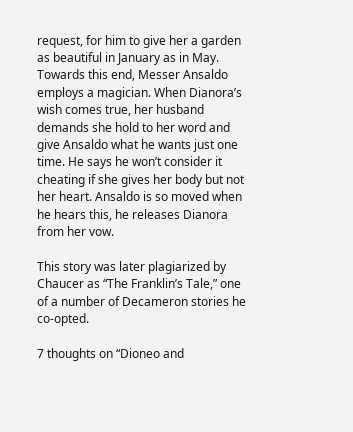request, for him to give her a garden as beautiful in January as in May. Towards this end, Messer Ansaldo employs a magician. When Dianora’s wish comes true, her husband demands she hold to her word and give Ansaldo what he wants just one time. He says he won’t consider it cheating if she gives her body but not her heart. Ansaldo is so moved when he hears this, he releases Dianora from her vow.

This story was later plagiarized by Chaucer as “The Franklin’s Tale,” one of a number of Decameron stories he co-opted.

7 thoughts on “Dioneo and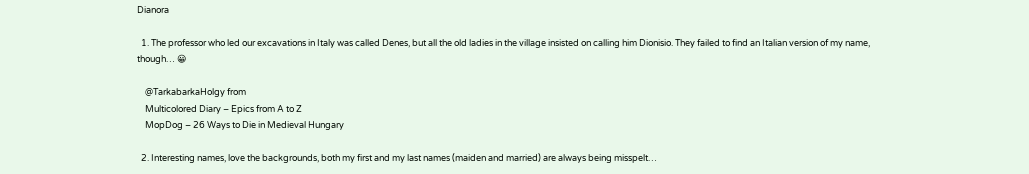Dianora

  1. The professor who led our excavations in Italy was called Denes, but all the old ladies in the village insisted on calling him Dionisio. They failed to find an Italian version of my name, though… 😀

    @TarkabarkaHolgy from
    Multicolored Diary – Epics from A to Z
    MopDog – 26 Ways to Die in Medieval Hungary

  2. Interesting names, love the backgrounds, both my first and my last names (maiden and married) are always being misspelt…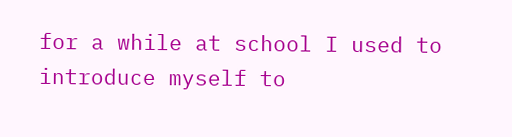for a while at school I used to introduce myself to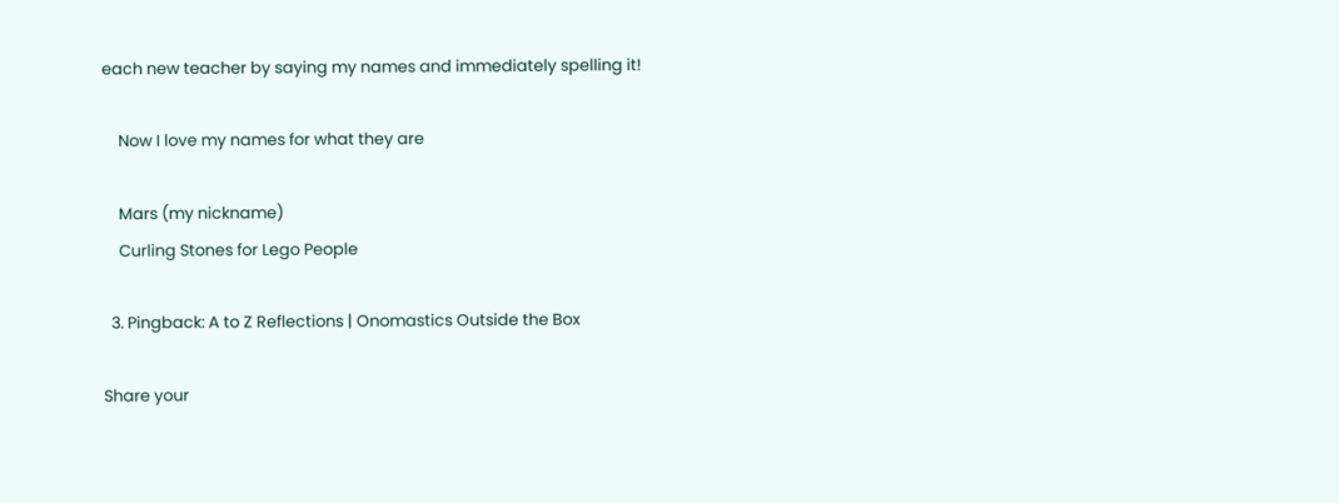each new teacher by saying my names and immediately spelling it!

    Now I love my names for what they are

    Mars (my nickname)
    Curling Stones for Lego People

  3. Pingback: A to Z Reflections | Onomastics Outside the Box

Share your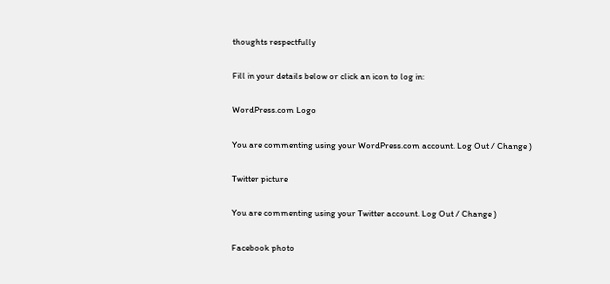thoughts respectfully

Fill in your details below or click an icon to log in:

WordPress.com Logo

You are commenting using your WordPress.com account. Log Out / Change )

Twitter picture

You are commenting using your Twitter account. Log Out / Change )

Facebook photo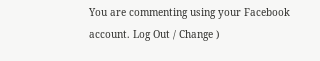You are commenting using your Facebook account. Log Out / Change )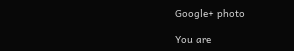Google+ photo

You are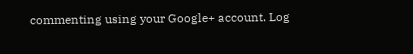commenting using your Google+ account. Log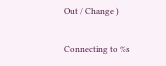Out / Change )

Connecting to %s